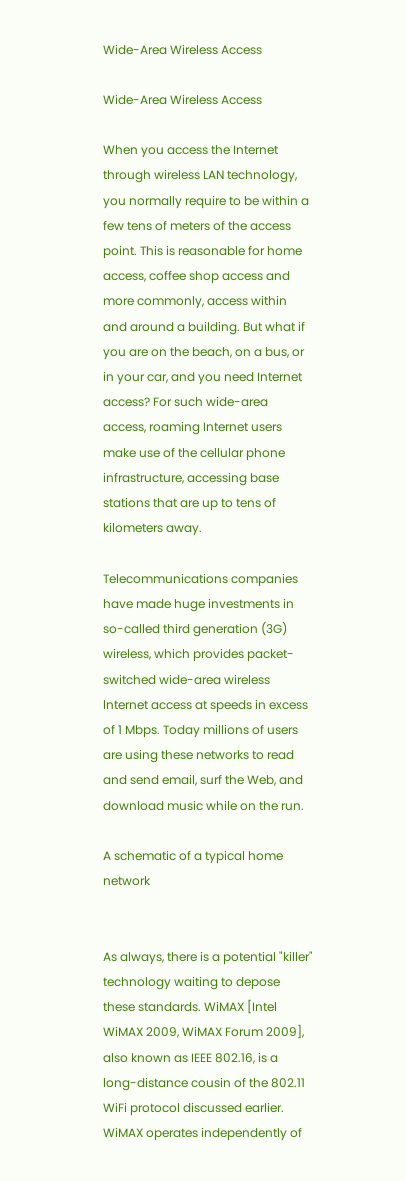Wide-Area Wireless Access

Wide-Area Wireless Access

When you access the Internet through wireless LAN technology, you normally require to be within a few tens of meters of the access point. This is reasonable for home access, coffee shop access and more commonly, access within and around a building. But what if you are on the beach, on a bus, or in your car, and you need Internet access? For such wide-area access, roaming Internet users make use of the cellular phone infrastructure, accessing base stations that are up to tens of kilometers away.

Telecommunications companies have made huge investments in so-called third generation (3G) wireless, which provides packet-switched wide-area wireless lnternet access at speeds in excess of 1 Mbps. Today millions of users are using these networks to read and send email, surf the Web, and download music while on the run.

A schematic of a typical home network


As always, there is a potential "killer" technology waiting to depose these standards. WiMAX [Intel WiMAX 2009, WiMAX Forum 2009], also known as IEEE 802.16, is a long-distance cousin of the 802.11 WiFi protocol discussed earlier. WiMAX operates independently of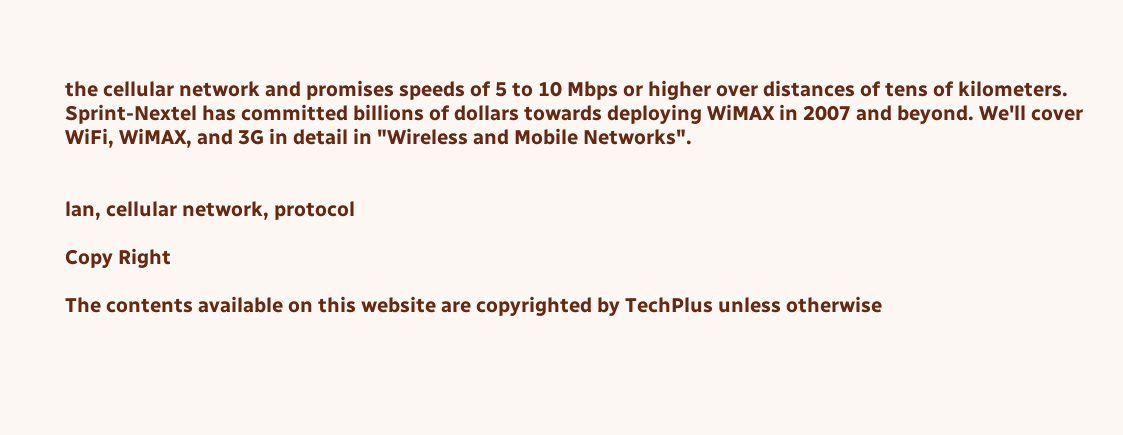the cellular network and promises speeds of 5 to 10 Mbps or higher over distances of tens of kilometers. Sprint-Nextel has committed billions of dollars towards deploying WiMAX in 2007 and beyond. We'll cover WiFi, WiMAX, and 3G in detail in "Wireless and Mobile Networks".


lan, cellular network, protocol

Copy Right

The contents available on this website are copyrighted by TechPlus unless otherwise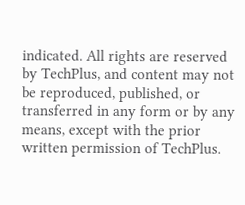indicated. All rights are reserved by TechPlus, and content may not be reproduced, published, or transferred in any form or by any means, except with the prior written permission of TechPlus.